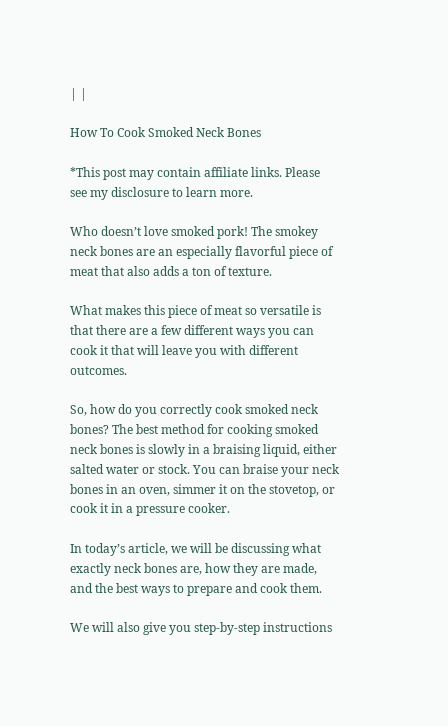| |

How To Cook Smoked Neck Bones

*This post may contain affiliate links. Please see my disclosure to learn more.

Who doesn’t love smoked pork! The smokey neck bones are an especially flavorful piece of meat that also adds a ton of texture.

What makes this piece of meat so versatile is that there are a few different ways you can cook it that will leave you with different outcomes.

So, how do you correctly cook smoked neck bones? The best method for cooking smoked neck bones is slowly in a braising liquid, either salted water or stock. You can braise your neck bones in an oven, simmer it on the stovetop, or cook it in a pressure cooker.

In today’s article, we will be discussing what exactly neck bones are, how they are made, and the best ways to prepare and cook them.

We will also give you step-by-step instructions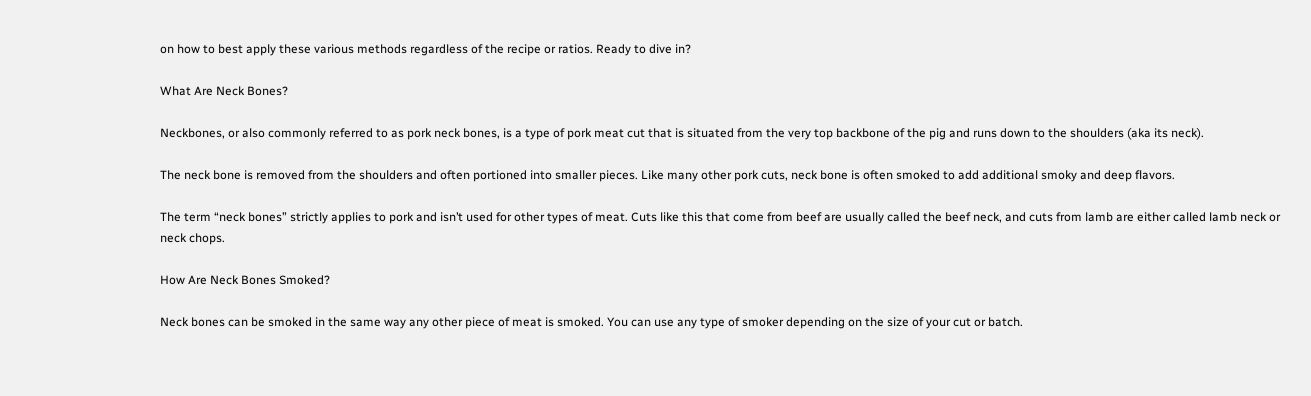on how to best apply these various methods regardless of the recipe or ratios. Ready to dive in?

What Are Neck Bones?

Neckbones, or also commonly referred to as pork neck bones, is a type of pork meat cut that is situated from the very top backbone of the pig and runs down to the shoulders (aka its neck).

The neck bone is removed from the shoulders and often portioned into smaller pieces. Like many other pork cuts, neck bone is often smoked to add additional smoky and deep flavors.

The term “neck bones” strictly applies to pork and isn’t used for other types of meat. Cuts like this that come from beef are usually called the beef neck, and cuts from lamb are either called lamb neck or neck chops.

How Are Neck Bones Smoked?

Neck bones can be smoked in the same way any other piece of meat is smoked. You can use any type of smoker depending on the size of your cut or batch.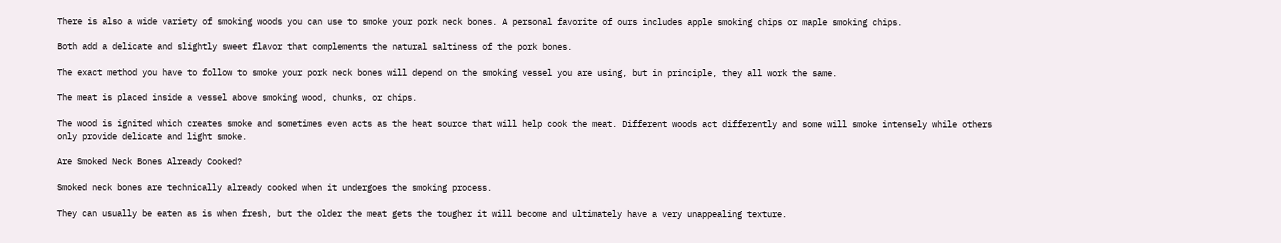There is also a wide variety of smoking woods you can use to smoke your pork neck bones. A personal favorite of ours includes apple smoking chips or maple smoking chips.

Both add a delicate and slightly sweet flavor that complements the natural saltiness of the pork bones.

The exact method you have to follow to smoke your pork neck bones will depend on the smoking vessel you are using, but in principle, they all work the same.

The meat is placed inside a vessel above smoking wood, chunks, or chips.

The wood is ignited which creates smoke and sometimes even acts as the heat source that will help cook the meat. Different woods act differently and some will smoke intensely while others only provide delicate and light smoke.

Are Smoked Neck Bones Already Cooked?

Smoked neck bones are technically already cooked when it undergoes the smoking process.

They can usually be eaten as is when fresh, but the older the meat gets the tougher it will become and ultimately have a very unappealing texture.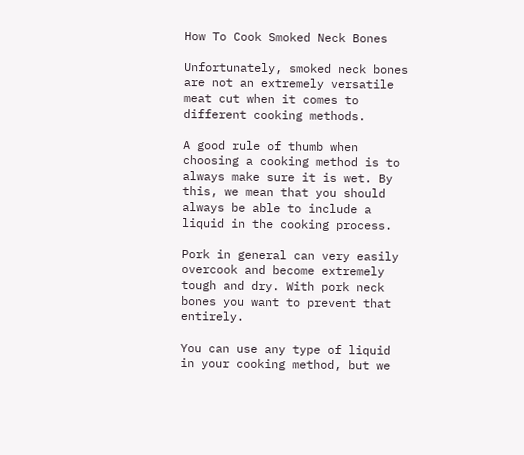How To Cook Smoked Neck Bones

Unfortunately, smoked neck bones are not an extremely versatile meat cut when it comes to different cooking methods.

A good rule of thumb when choosing a cooking method is to always make sure it is wet. By this, we mean that you should always be able to include a liquid in the cooking process.

Pork in general can very easily overcook and become extremely tough and dry. With pork neck bones you want to prevent that entirely.

You can use any type of liquid in your cooking method, but we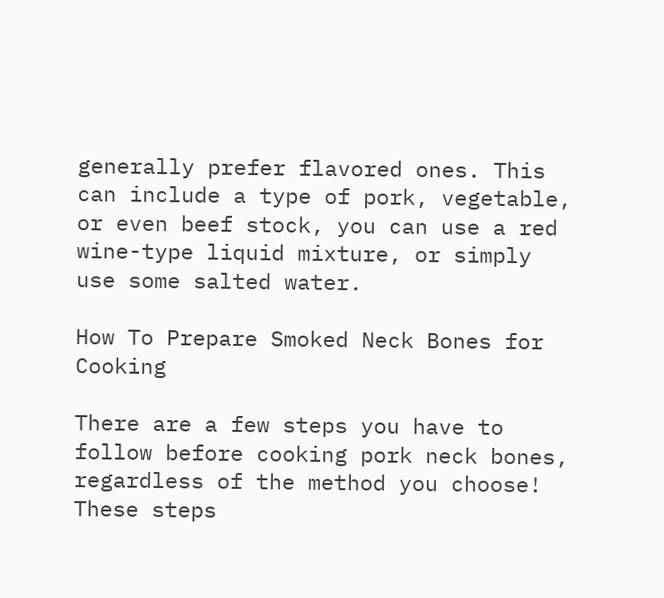generally prefer flavored ones. This can include a type of pork, vegetable, or even beef stock, you can use a red wine-type liquid mixture, or simply use some salted water.

How To Prepare Smoked Neck Bones for Cooking

There are a few steps you have to follow before cooking pork neck bones, regardless of the method you choose! These steps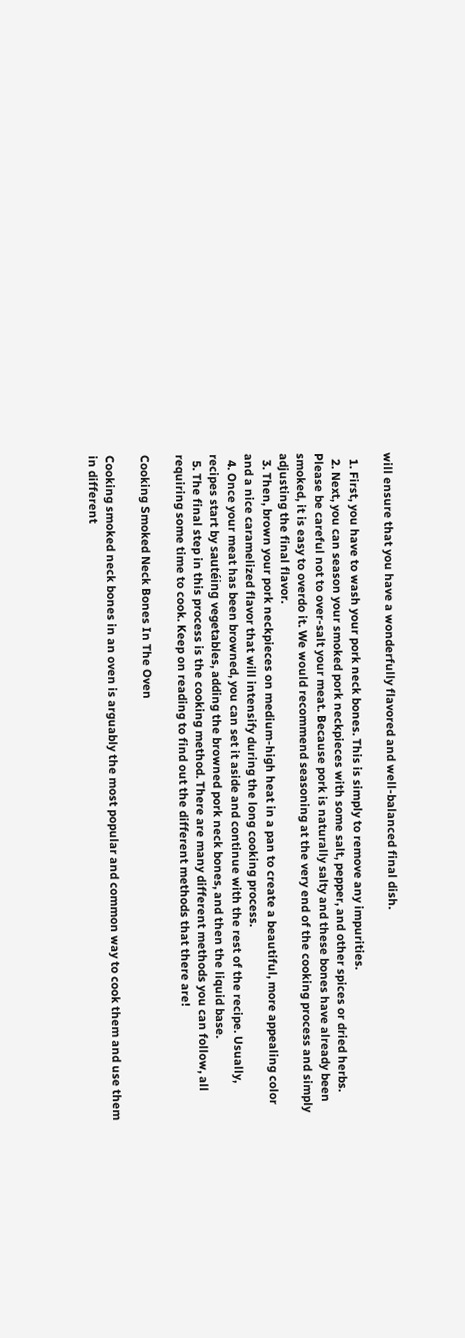will ensure that you have a wonderfully flavored and well-balanced final dish.

  1. First, you have to wash your pork neck bones. This is simply to remove any impurities.
  2. Next, you can season your smoked pork neckpieces with some salt, pepper, and other spices or dried herbs. Please be careful not to over-salt your meat. Because pork is naturally salty and these bones have already been smoked, it is easy to overdo it. We would recommend seasoning at the very end of the cooking process and simply adjusting the final flavor.
  3. Then, brown your pork neckpieces on medium-high heat in a pan to create a beautiful, more appealing color and a nice caramelized flavor that will intensify during the long cooking process.
  4. Once your meat has been browned, you can set it aside and continue with the rest of the recipe. Usually, recipes start by sautéing vegetables, adding the browned pork neck bones, and then the liquid base.
  5. The final step in this process is the cooking method. There are many different methods you can follow, all requiring some time to cook. Keep on reading to find out the different methods that there are!

Cooking Smoked Neck Bones In The Oven

Cooking smoked neck bones in an oven is arguably the most popular and common way to cook them and use them in different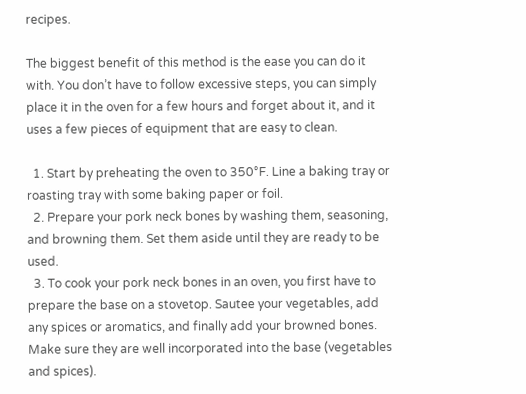recipes.

The biggest benefit of this method is the ease you can do it with. You don’t have to follow excessive steps, you can simply place it in the oven for a few hours and forget about it, and it uses a few pieces of equipment that are easy to clean.

  1. Start by preheating the oven to 350°F. Line a baking tray or roasting tray with some baking paper or foil.
  2. Prepare your pork neck bones by washing them, seasoning, and browning them. Set them aside until they are ready to be used.
  3. To cook your pork neck bones in an oven, you first have to prepare the base on a stovetop. Sautee your vegetables, add any spices or aromatics, and finally add your browned bones. Make sure they are well incorporated into the base (vegetables and spices).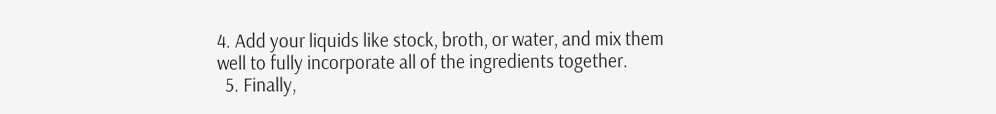4. Add your liquids like stock, broth, or water, and mix them well to fully incorporate all of the ingredients together.
  5. Finally,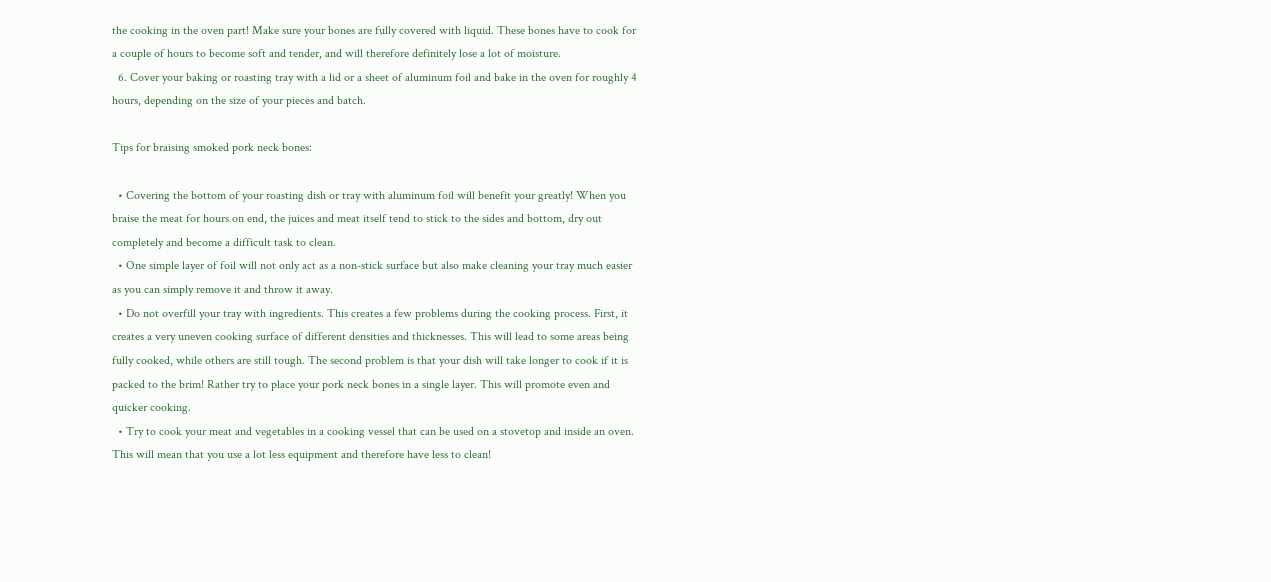the cooking in the oven part! Make sure your bones are fully covered with liquid. These bones have to cook for a couple of hours to become soft and tender, and will therefore definitely lose a lot of moisture.
  6. Cover your baking or roasting tray with a lid or a sheet of aluminum foil and bake in the oven for roughly 4 hours, depending on the size of your pieces and batch.

Tips for braising smoked pork neck bones:

  • Covering the bottom of your roasting dish or tray with aluminum foil will benefit your greatly! When you braise the meat for hours on end, the juices and meat itself tend to stick to the sides and bottom, dry out completely and become a difficult task to clean.
  • One simple layer of foil will not only act as a non-stick surface but also make cleaning your tray much easier as you can simply remove it and throw it away.
  • Do not overfill your tray with ingredients. This creates a few problems during the cooking process. First, it creates a very uneven cooking surface of different densities and thicknesses. This will lead to some areas being fully cooked, while others are still tough. The second problem is that your dish will take longer to cook if it is packed to the brim! Rather try to place your pork neck bones in a single layer. This will promote even and quicker cooking.
  • Try to cook your meat and vegetables in a cooking vessel that can be used on a stovetop and inside an oven. This will mean that you use a lot less equipment and therefore have less to clean!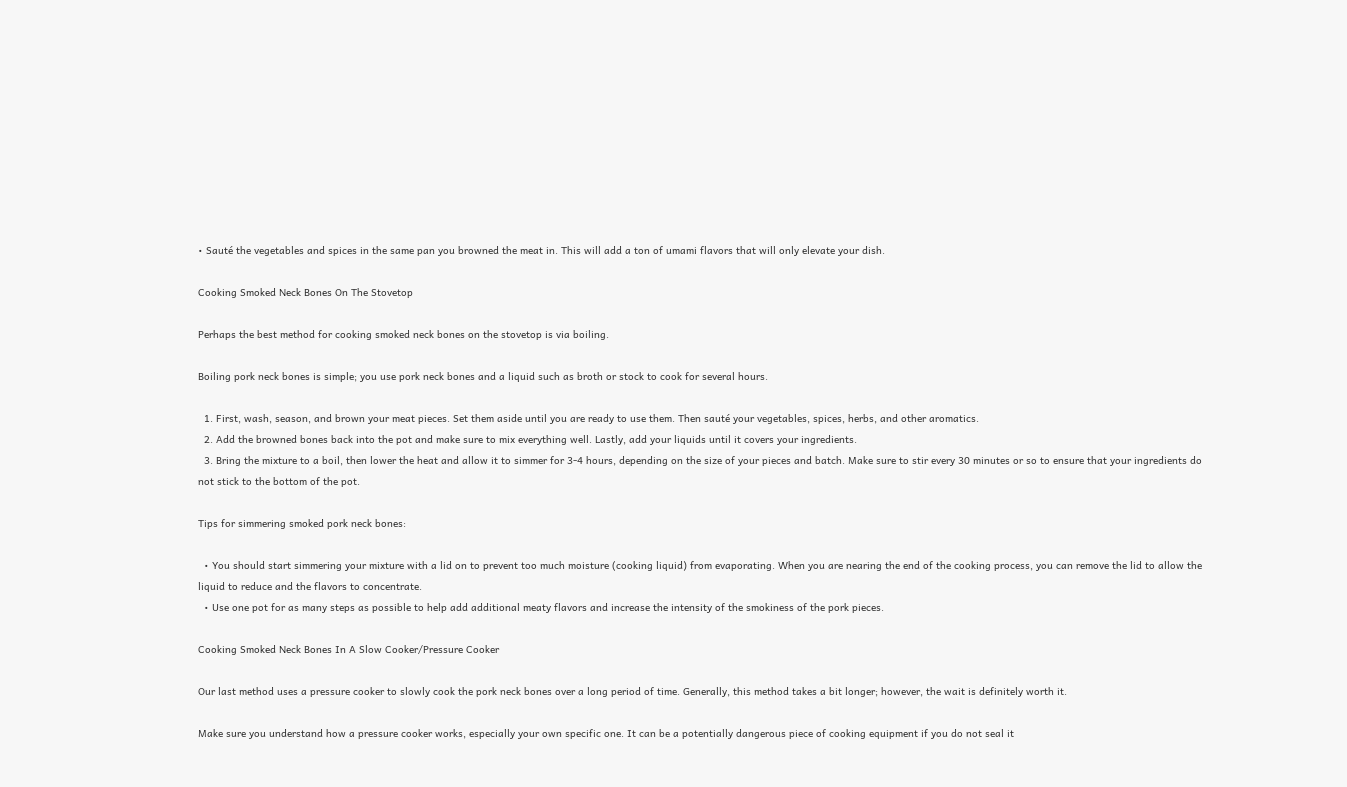• Sauté the vegetables and spices in the same pan you browned the meat in. This will add a ton of umami flavors that will only elevate your dish.

Cooking Smoked Neck Bones On The Stovetop

Perhaps the best method for cooking smoked neck bones on the stovetop is via boiling.

Boiling pork neck bones is simple; you use pork neck bones and a liquid such as broth or stock to cook for several hours.

  1. First, wash, season, and brown your meat pieces. Set them aside until you are ready to use them. Then sauté your vegetables, spices, herbs, and other aromatics.
  2. Add the browned bones back into the pot and make sure to mix everything well. Lastly, add your liquids until it covers your ingredients.
  3. Bring the mixture to a boil, then lower the heat and allow it to simmer for 3-4 hours, depending on the size of your pieces and batch. Make sure to stir every 30 minutes or so to ensure that your ingredients do not stick to the bottom of the pot.

Tips for simmering smoked pork neck bones:

  • You should start simmering your mixture with a lid on to prevent too much moisture (cooking liquid) from evaporating. When you are nearing the end of the cooking process, you can remove the lid to allow the liquid to reduce and the flavors to concentrate.
  • Use one pot for as many steps as possible to help add additional meaty flavors and increase the intensity of the smokiness of the pork pieces.

Cooking Smoked Neck Bones In A Slow Cooker/Pressure Cooker

Our last method uses a pressure cooker to slowly cook the pork neck bones over a long period of time. Generally, this method takes a bit longer; however, the wait is definitely worth it.

Make sure you understand how a pressure cooker works, especially your own specific one. It can be a potentially dangerous piece of cooking equipment if you do not seal it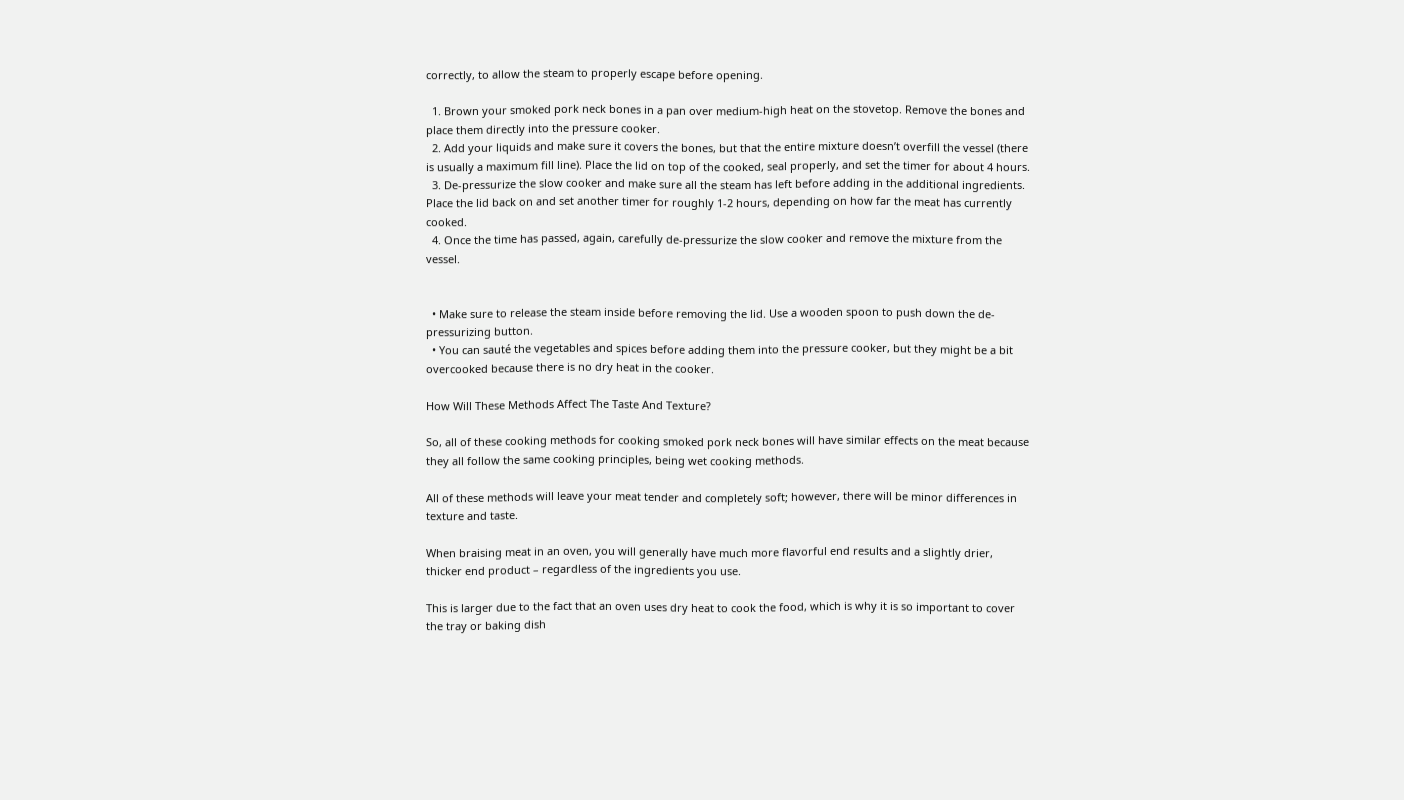correctly, to allow the steam to properly escape before opening.

  1. Brown your smoked pork neck bones in a pan over medium-high heat on the stovetop. Remove the bones and place them directly into the pressure cooker.
  2. Add your liquids and make sure it covers the bones, but that the entire mixture doesn’t overfill the vessel (there is usually a maximum fill line). Place the lid on top of the cooked, seal properly, and set the timer for about 4 hours.
  3. De-pressurize the slow cooker and make sure all the steam has left before adding in the additional ingredients. Place the lid back on and set another timer for roughly 1-2 hours, depending on how far the meat has currently cooked.
  4. Once the time has passed, again, carefully de-pressurize the slow cooker and remove the mixture from the vessel.


  • Make sure to release the steam inside before removing the lid. Use a wooden spoon to push down the de-pressurizing button.
  • You can sauté the vegetables and spices before adding them into the pressure cooker, but they might be a bit overcooked because there is no dry heat in the cooker.

How Will These Methods Affect The Taste And Texture?

So, all of these cooking methods for cooking smoked pork neck bones will have similar effects on the meat because they all follow the same cooking principles, being wet cooking methods.

All of these methods will leave your meat tender and completely soft; however, there will be minor differences in texture and taste.

When braising meat in an oven, you will generally have much more flavorful end results and a slightly drier, thicker end product – regardless of the ingredients you use.

This is larger due to the fact that an oven uses dry heat to cook the food, which is why it is so important to cover the tray or baking dish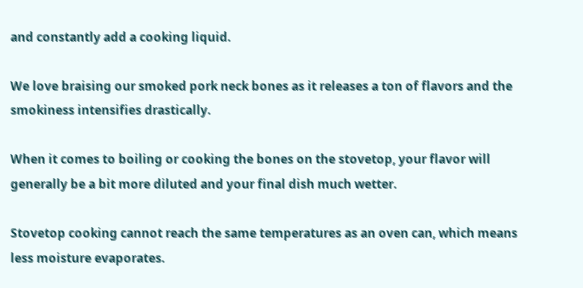and constantly add a cooking liquid.

We love braising our smoked pork neck bones as it releases a ton of flavors and the smokiness intensifies drastically.

When it comes to boiling or cooking the bones on the stovetop, your flavor will generally be a bit more diluted and your final dish much wetter.

Stovetop cooking cannot reach the same temperatures as an oven can, which means less moisture evaporates.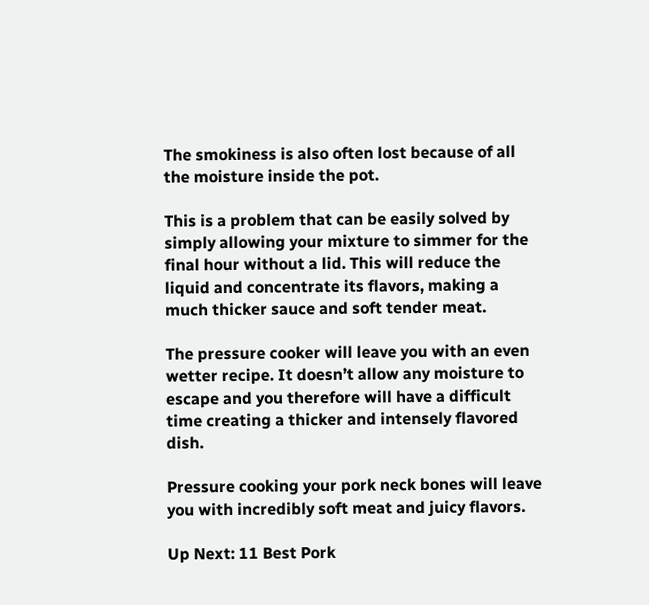The smokiness is also often lost because of all the moisture inside the pot.

This is a problem that can be easily solved by simply allowing your mixture to simmer for the final hour without a lid. This will reduce the liquid and concentrate its flavors, making a much thicker sauce and soft tender meat.

The pressure cooker will leave you with an even wetter recipe. It doesn’t allow any moisture to escape and you therefore will have a difficult time creating a thicker and intensely flavored dish.

Pressure cooking your pork neck bones will leave you with incredibly soft meat and juicy flavors.

Up Next: 11 Best Pork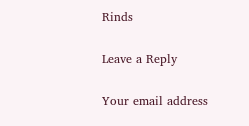Rinds

Leave a Reply

Your email address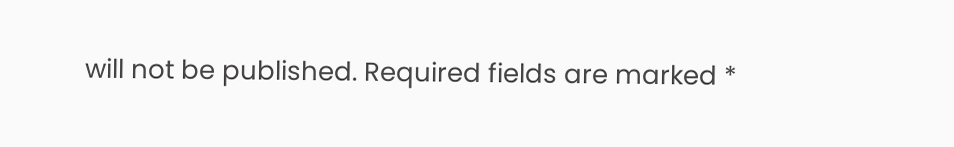will not be published. Required fields are marked *